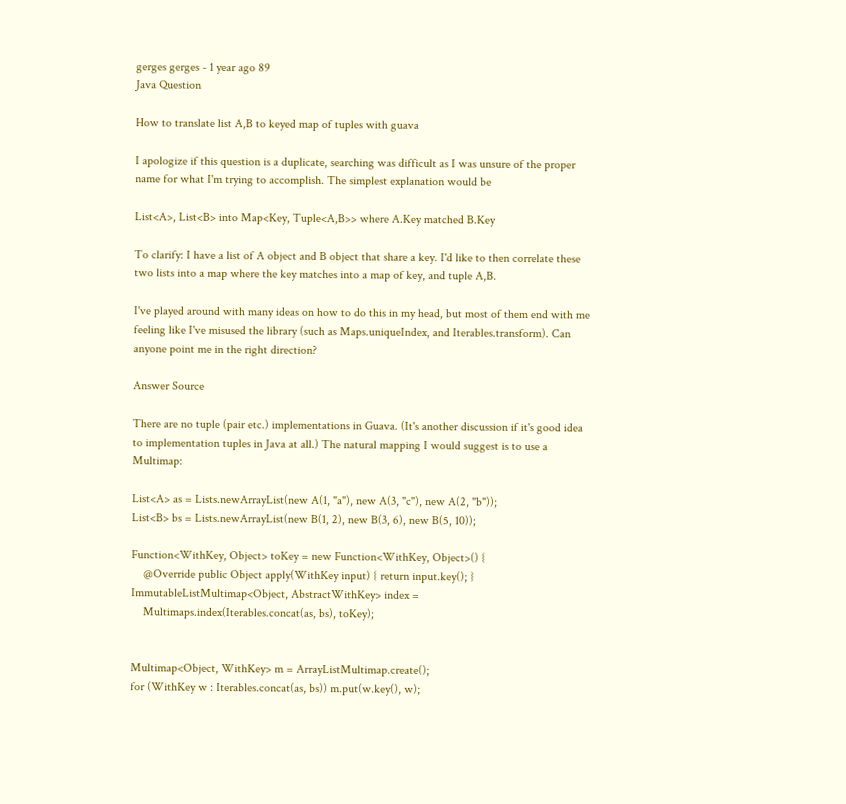gerges gerges - 1 year ago 89
Java Question

How to translate list A,B to keyed map of tuples with guava

I apologize if this question is a duplicate, searching was difficult as I was unsure of the proper name for what I'm trying to accomplish. The simplest explanation would be

List<A>, List<B> into Map<Key, Tuple<A,B>> where A.Key matched B.Key

To clarify: I have a list of A object and B object that share a key. I'd like to then correlate these two lists into a map where the key matches into a map of key, and tuple A,B.

I've played around with many ideas on how to do this in my head, but most of them end with me feeling like I've misused the library (such as Maps.uniqueIndex, and Iterables.transform). Can anyone point me in the right direction?

Answer Source

There are no tuple (pair etc.) implementations in Guava. (It's another discussion if it's good idea to implementation tuples in Java at all.) The natural mapping I would suggest is to use a Multimap:

List<A> as = Lists.newArrayList(new A(1, "a"), new A(3, "c"), new A(2, "b"));
List<B> bs = Lists.newArrayList(new B(1, 2), new B(3, 6), new B(5, 10));

Function<WithKey, Object> toKey = new Function<WithKey, Object>() {
    @Override public Object apply(WithKey input) { return input.key(); }
ImmutableListMultimap<Object, AbstractWithKey> index =
    Multimaps.index(Iterables.concat(as, bs), toKey);


Multimap<Object, WithKey> m = ArrayListMultimap.create();
for (WithKey w : Iterables.concat(as, bs)) m.put(w.key(), w);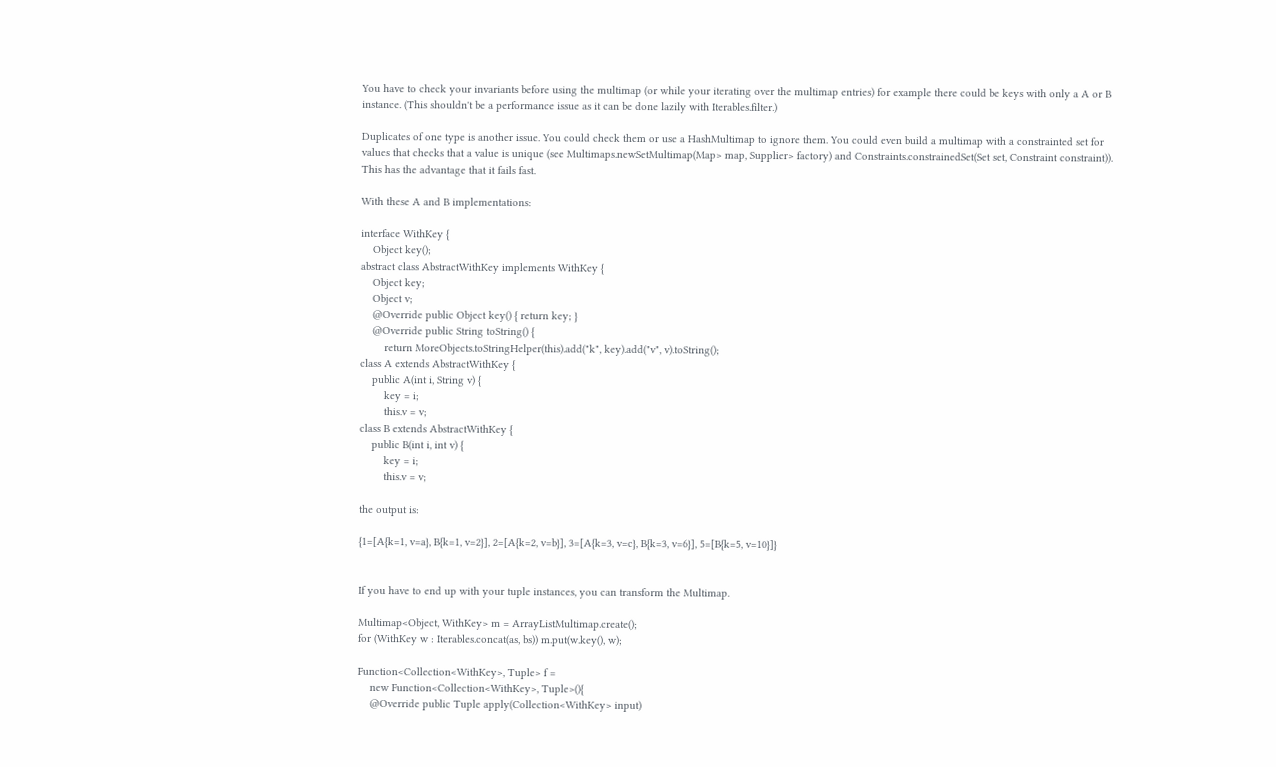You have to check your invariants before using the multimap (or while your iterating over the multimap entries) for example there could be keys with only a A or B instance. (This shouldn't be a performance issue as it can be done lazily with Iterables.filter.)

Duplicates of one type is another issue. You could check them or use a HashMultimap to ignore them. You could even build a multimap with a constrainted set for values that checks that a value is unique (see Multimaps.newSetMultimap(Map> map, Supplier> factory) and Constraints.constrainedSet(Set set, Constraint constraint)). This has the advantage that it fails fast.

With these A and B implementations:

interface WithKey {
    Object key();
abstract class AbstractWithKey implements WithKey {
    Object key;
    Object v;
    @Override public Object key() { return key; }
    @Override public String toString() {
        return MoreObjects.toStringHelper(this).add("k", key).add("v", v).toString();
class A extends AbstractWithKey {
    public A(int i, String v) {
        key = i;
        this.v = v;
class B extends AbstractWithKey {
    public B(int i, int v) {
        key = i;
        this.v = v;

the output is:

{1=[A{k=1, v=a}, B{k=1, v=2}], 2=[A{k=2, v=b}], 3=[A{k=3, v=c}, B{k=3, v=6}], 5=[B{k=5, v=10}]}


If you have to end up with your tuple instances, you can transform the Multimap.

Multimap<Object, WithKey> m = ArrayListMultimap.create();
for (WithKey w : Iterables.concat(as, bs)) m.put(w.key(), w);

Function<Collection<WithKey>, Tuple> f =
    new Function<Collection<WithKey>, Tuple>(){
    @Override public Tuple apply(Collection<WithKey> input)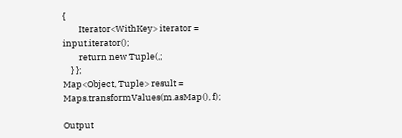{
        Iterator<WithKey> iterator = input.iterator();
        return new Tuple(,;
    } };
Map<Object, Tuple> result = Maps.transformValues(m.asMap(), f);

Output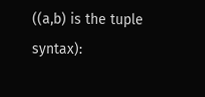((a,b) is the tuple syntax):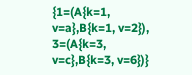{1=(A{k=1, v=a},B{k=1, v=2}), 3=(A{k=3, v=c},B{k=3, v=6})}